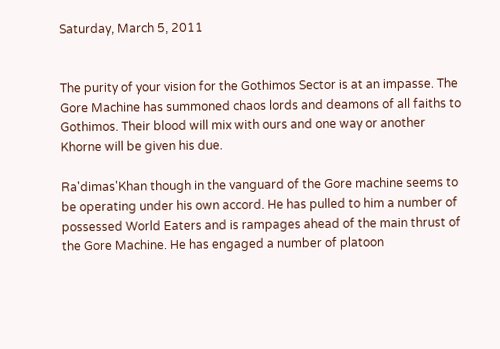Saturday, March 5, 2011


The purity of your vision for the Gothimos Sector is at an impasse. The Gore Machine has summoned chaos lords and deamons of all faiths to Gothimos. Their blood will mix with ours and one way or another Khorne will be given his due.

Ra'dimas'Khan though in the vanguard of the Gore machine seems to be operating under his own accord. He has pulled to him a number of possessed World Eaters and is rampages ahead of the main thrust of the Gore Machine. He has engaged a number of platoon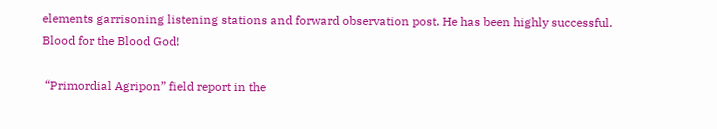elements garrisoning listening stations and forward observation post. He has been highly successful. Blood for the Blood God!

 “Primordial Agripon” field report in the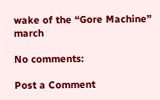wake of the “Gore Machine” march

No comments:

Post a Comment